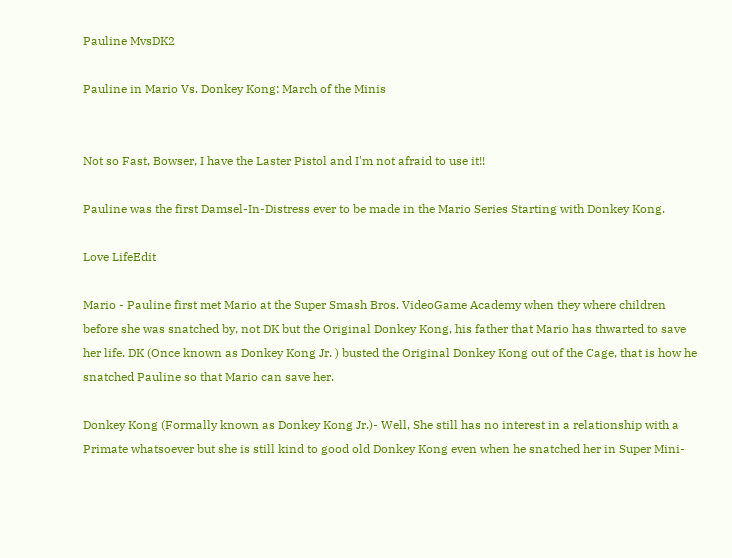Pauline MvsDK2

Pauline in Mario Vs. Donkey Kong: March of the Minis


Not so Fast, Bowser, I have the Laster Pistol and I'm not afraid to use it!!

Pauline was the first Damsel-In-Distress ever to be made in the Mario Series Starting with Donkey Kong.

Love LifeEdit

Mario - Pauline first met Mario at the Super Smash Bros. VideoGame Academy when they where children before she was snatched by, not DK but the Original Donkey Kong, his father that Mario has thwarted to save her life. DK (Once known as Donkey Kong Jr. ) busted the Original Donkey Kong out of the Cage, that is how he snatched Pauline so that Mario can save her.

Donkey Kong (Formally known as Donkey Kong Jr.)- Well, She still has no interest in a relationship with a Primate whatsoever but she is still kind to good old Donkey Kong even when he snatched her in Super Mini-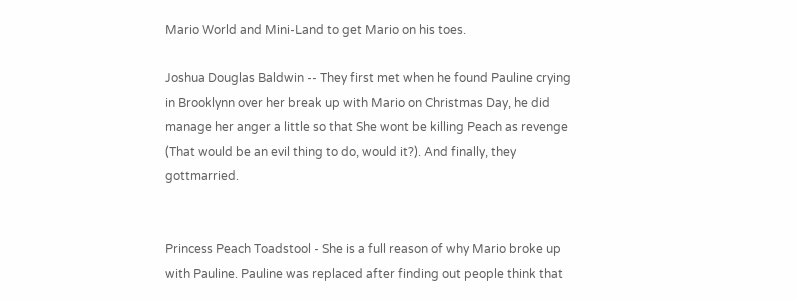Mario World and Mini-Land to get Mario on his toes.

Joshua Douglas Baldwin -- They first met when he found Pauline crying in Brooklynn over her break up with Mario on Christmas Day, he did manage her anger a little so that She wont be killing Peach as revenge (That would be an evil thing to do, would it?). And finally, they gottmarried.


Princess Peach Toadstool - She is a full reason of why Mario broke up with Pauline. Pauline was replaced after finding out people think that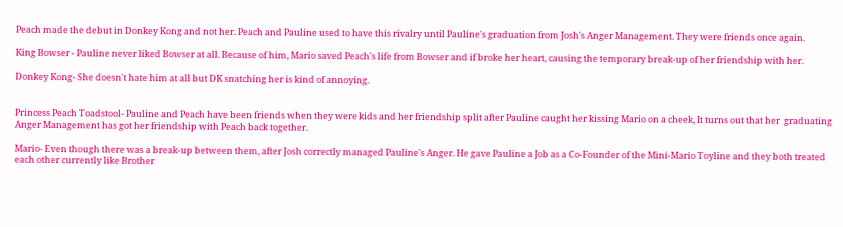Peach made the debut in Donkey Kong and not her. Peach and Pauline used to have this rivalry until Pauline's graduation from Josh's Anger Management. They were friends once again.

King Bowser - Pauline never liked Bowser at all. Because of him, Mario saved Peach's life from Bowser and if broke her heart, causing the temporary break-up of her friendship with her.

Donkey Kong- She doesn't hate him at all but DK snatching her is kind of annoying.


Princess Peach Toadstool- Pauline and Peach have been friends when they were kids and her friendship split after Pauline caught her kissing Mario on a cheek, It turns out that her  graduating Anger Management has got her friendship with Peach back together.

Mario- Even though there was a break-up between them, after Josh correctly managed Pauline's Anger. He gave Pauline a Job as a Co-Founder of the Mini-Mario Toyline and they both treated each other currently like Brother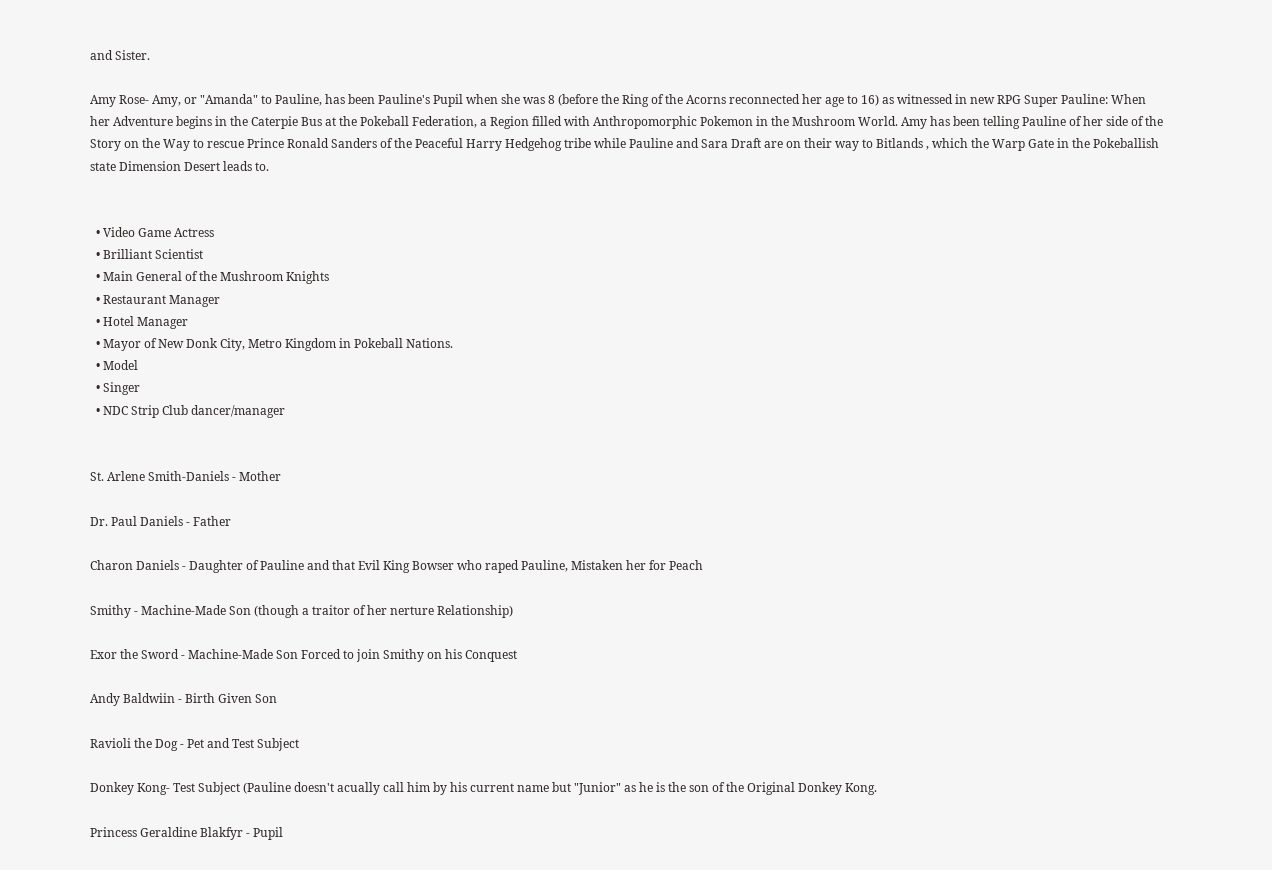and Sister.

Amy Rose- Amy, or "Amanda" to Pauline, has been Pauline's Pupil when she was 8 (before the Ring of the Acorns reconnected her age to 16) as witnessed in new RPG Super Pauline: When her Adventure begins in the Caterpie Bus at the Pokeball Federation, a Region filled with Anthropomorphic Pokemon in the Mushroom World. Amy has been telling Pauline of her side of the Story on the Way to rescue Prince Ronald Sanders of the Peaceful Harry Hedgehog tribe while Pauline and Sara Draft are on their way to Bitlands , which the Warp Gate in the Pokeballish state Dimension Desert leads to.


  • Video Game Actress
  • Brilliant Scientist
  • Main General of the Mushroom Knights
  • Restaurant Manager
  • Hotel Manager
  • Mayor of New Donk City, Metro Kingdom in Pokeball Nations.
  • Model
  • Singer
  • NDC Strip Club dancer/manager


St. Arlene Smith-Daniels - Mother

Dr. Paul Daniels - Father

Charon Daniels - Daughter of Pauline and that Evil King Bowser who raped Pauline, Mistaken her for Peach

Smithy - Machine-Made Son (though a traitor of her nerture Relationship)

Exor the Sword - Machine-Made Son Forced to join Smithy on his Conquest

Andy Baldwiin - Birth Given Son

Ravioli the Dog - Pet and Test Subject

Donkey Kong- Test Subject (Pauline doesn't acually call him by his current name but "Junior" as he is the son of the Original Donkey Kong.

Princess Geraldine Blakfyr - Pupil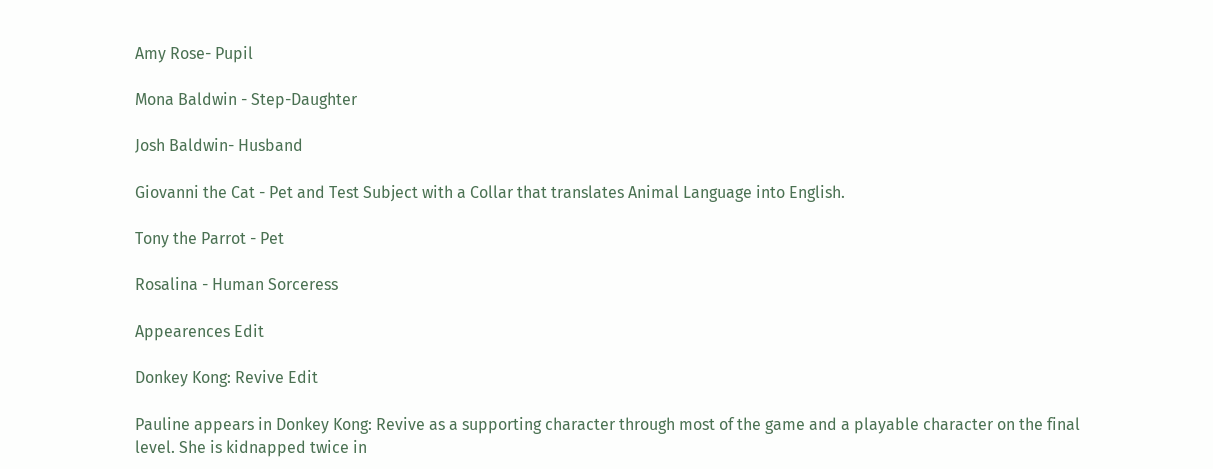Amy Rose- Pupil

Mona Baldwin - Step-Daughter

Josh Baldwin- Husband

Giovanni the Cat - Pet and Test Subject with a Collar that translates Animal Language into English.

Tony the Parrot - Pet

Rosalina - Human Sorceress

Appearences Edit

Donkey Kong: Revive Edit

Pauline appears in Donkey Kong: Revive as a supporting character through most of the game and a playable character on the final level. She is kidnapped twice in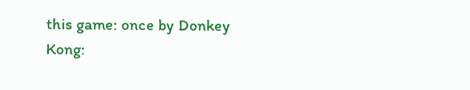this game: once by Donkey Kong: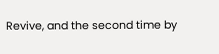Revive, and the second time by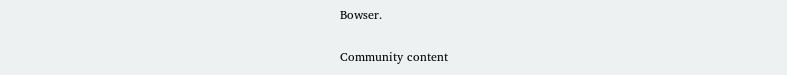Bowser.

Community content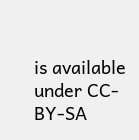is available under CC-BY-SA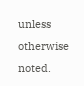unless otherwise noted.